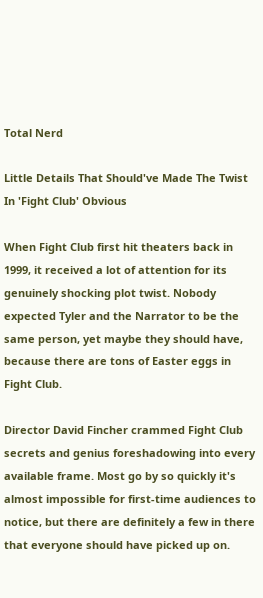Total Nerd

Little Details That Should've Made The Twist In 'Fight Club' Obvious

When Fight Club first hit theaters back in 1999, it received a lot of attention for its genuinely shocking plot twist. Nobody expected Tyler and the Narrator to be the same person, yet maybe they should have, because there are tons of Easter eggs in Fight Club.

Director David Fincher crammed Fight Club secrets and genius foreshadowing into every available frame. Most go by so quickly it's almost impossible for first-time audiences to notice, but there are definitely a few in there that everyone should have picked up on.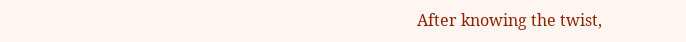After knowing the twist,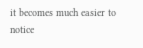it becomes much easier to notice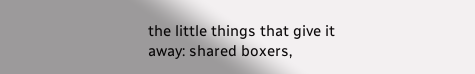the little things that give it away: shared boxers,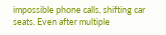impossible phone calls, shifting car seats. Even after multiple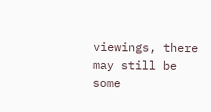viewings, there may still be some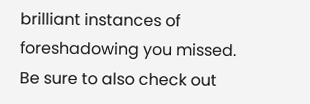brilliant instances of foreshadowing you missed. Be sure to also check out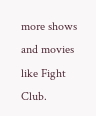more shows and movies like Fight Club.